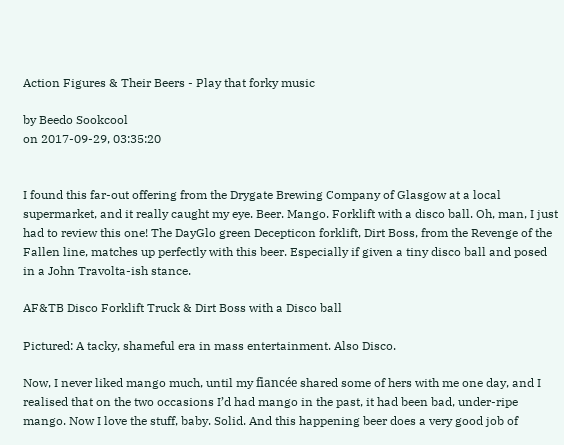Action Figures & Their Beers - Play that forky music

by Beedo Sookcool
on 2017-09-29, 03:35:20


I found this far-out offering from the Drygate Brewing Company of Glasgow at a local supermarket, and it really caught my eye. Beer. Mango. Forklift with a disco ball. Oh, man, I just had to review this one! The DayGlo green Decepticon forklift, Dirt Boss, from the Revenge of the Fallen line, matches up perfectly with this beer. Especially if given a tiny disco ball and posed in a John Travolta-ish stance.

AF&TB Disco Forklift Truck & Dirt Boss with a Disco ball

Pictured: A tacky, shameful era in mass entertainment. Also Disco.

Now, I never liked mango much, until my fiancée shared some of hers with me one day, and I realised that on the two occasions I’d had mango in the past, it had been bad, under-ripe mango. Now I love the stuff, baby. Solid. And this happening beer does a very good job of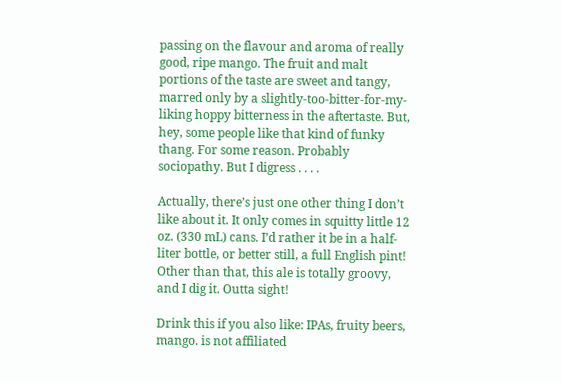passing on the flavour and aroma of really good, ripe mango. The fruit and malt portions of the taste are sweet and tangy, marred only by a slightly-too-bitter-for-my-liking hoppy bitterness in the aftertaste. But, hey, some people like that kind of funky thang. For some reason. Probably sociopathy. But I digress . . . .

Actually, there’s just one other thing I don’t like about it. It only comes in squitty little 12 oz. (330 mL) cans. I’d rather it be in a half-liter bottle, or better still, a full English pint! Other than that, this ale is totally groovy, and I dig it. Outta sight!

Drink this if you also like: IPAs, fruity beers, mango. is not affiliated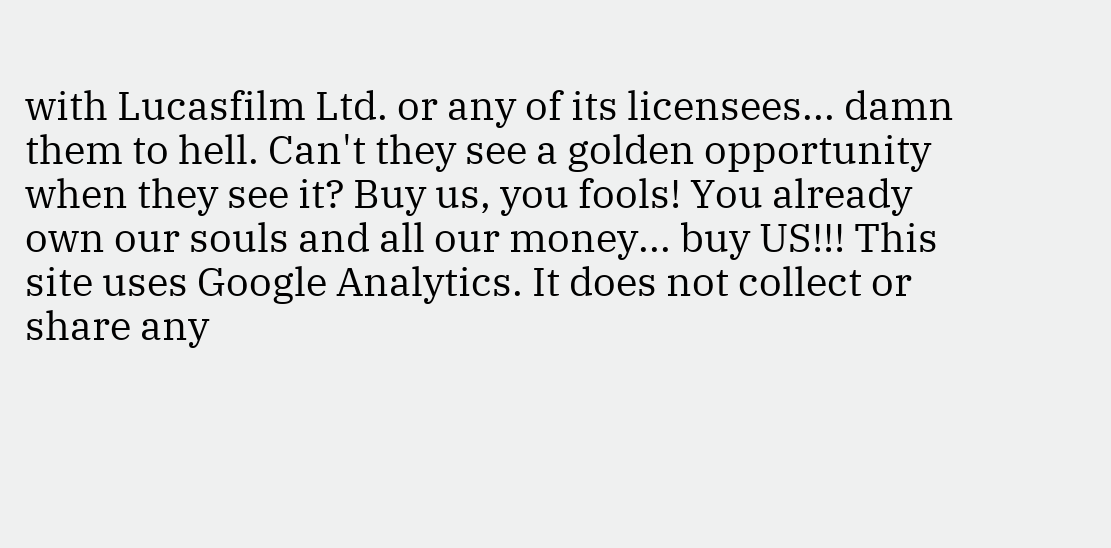with Lucasfilm Ltd. or any of its licensees... damn them to hell. Can't they see a golden opportunity when they see it? Buy us, you fools! You already own our souls and all our money... buy US!!! This site uses Google Analytics. It does not collect or share any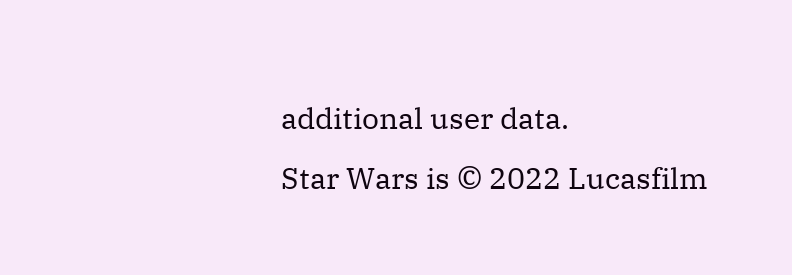additional user data.
Star Wars is © 2022 Lucasfilm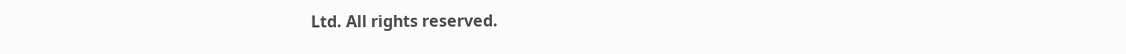Ltd. All rights reserved.